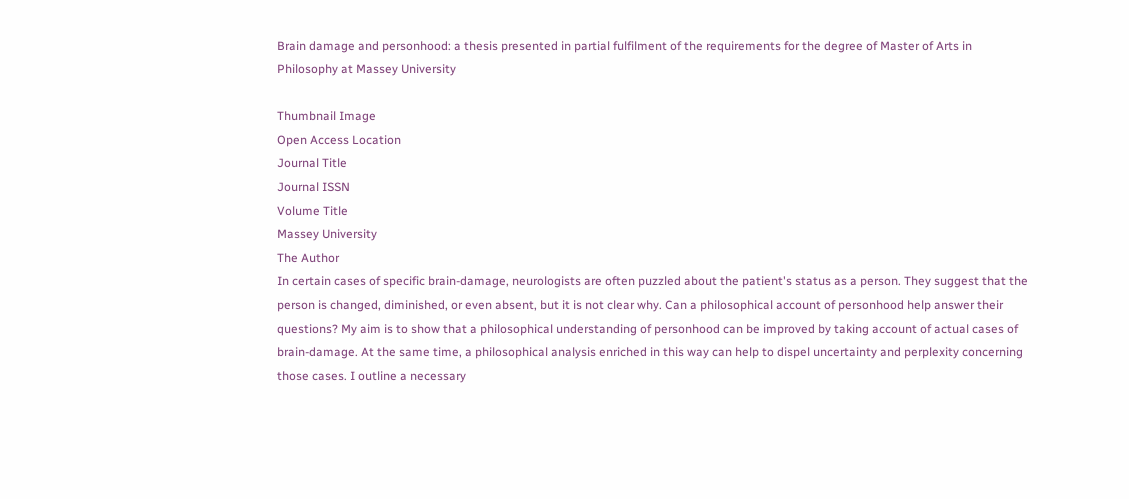Brain damage and personhood: a thesis presented in partial fulfilment of the requirements for the degree of Master of Arts in Philosophy at Massey University

Thumbnail Image
Open Access Location
Journal Title
Journal ISSN
Volume Title
Massey University
The Author
In certain cases of specific brain-damage, neurologists are often puzzled about the patient's status as a person. They suggest that the person is changed, diminished, or even absent, but it is not clear why. Can a philosophical account of personhood help answer their questions? My aim is to show that a philosophical understanding of personhood can be improved by taking account of actual cases of brain-damage. At the same time, a philosophical analysis enriched in this way can help to dispel uncertainty and perplexity concerning those cases. I outline a necessary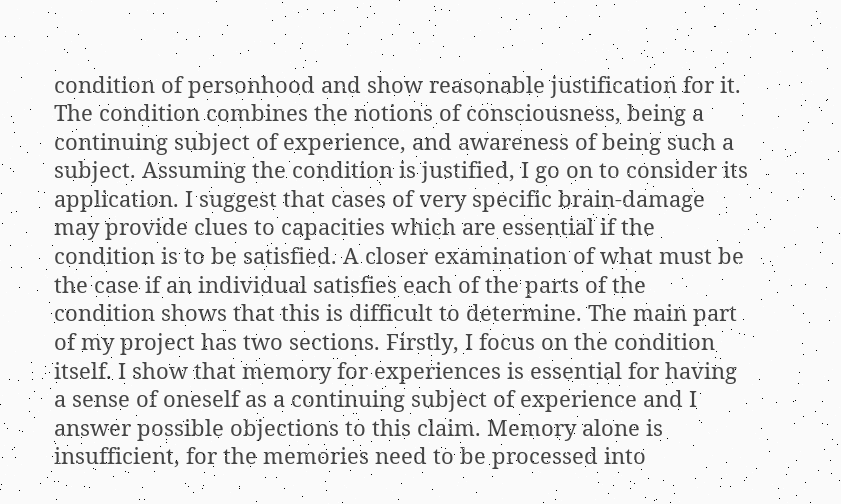condition of personhood and show reasonable justification for it. The condition combines the notions of consciousness, being a continuing subject of experience, and awareness of being such a subject. Assuming the condition is justified, I go on to consider its application. I suggest that cases of very specific brain-damage may provide clues to capacities which are essential if the condition is to be satisfied. A closer examination of what must be the case if an individual satisfies each of the parts of the condition shows that this is difficult to determine. The main part of my project has two sections. Firstly, I focus on the condition itself. I show that memory for experiences is essential for having a sense of oneself as a continuing subject of experience and I answer possible objections to this claim. Memory alone is insufficient, for the memories need to be processed into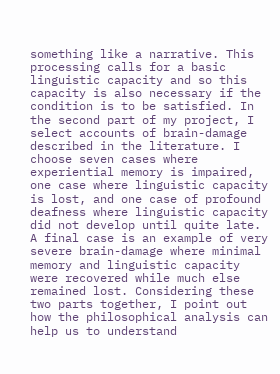something like a narrative. This processing calls for a basic linguistic capacity and so this capacity is also necessary if the condition is to be satisfied. In the second part of my project, I select accounts of brain-damage described in the literature. I choose seven cases where experiential memory is impaired, one case where linguistic capacity is lost, and one case of profound deafness where linguistic capacity did not develop until quite late. A final case is an example of very severe brain-damage where minimal memory and linguistic capacity were recovered while much else remained lost. Considering these two parts together, I point out how the philosophical analysis can help us to understand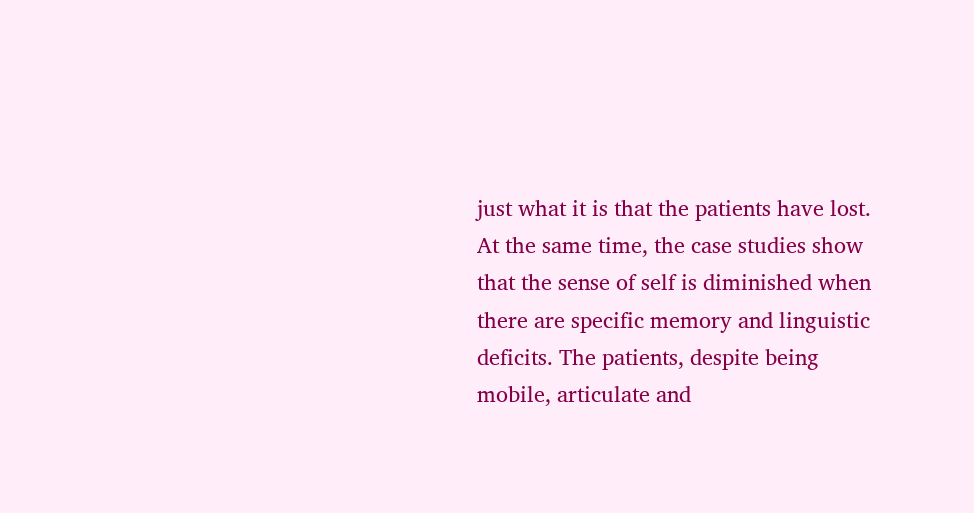just what it is that the patients have lost. At the same time, the case studies show that the sense of self is diminished when there are specific memory and linguistic deficits. The patients, despite being mobile, articulate and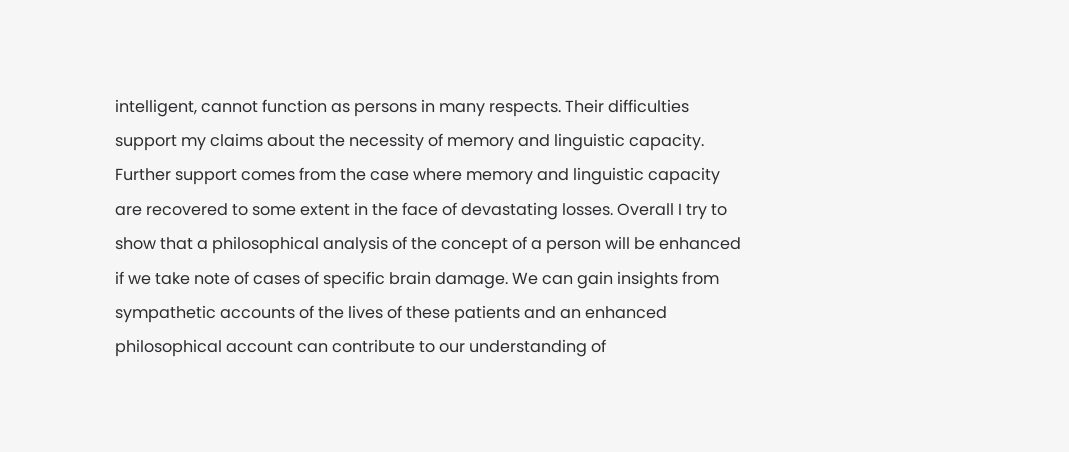intelligent, cannot function as persons in many respects. Their difficulties support my claims about the necessity of memory and linguistic capacity. Further support comes from the case where memory and linguistic capacity are recovered to some extent in the face of devastating losses. Overall I try to show that a philosophical analysis of the concept of a person will be enhanced if we take note of cases of specific brain damage. We can gain insights from sympathetic accounts of the lives of these patients and an enhanced philosophical account can contribute to our understanding of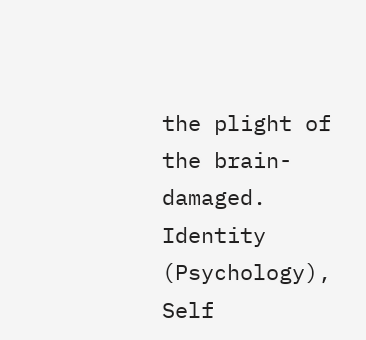the plight of the brain-damaged.
Identity (Psychology), Self